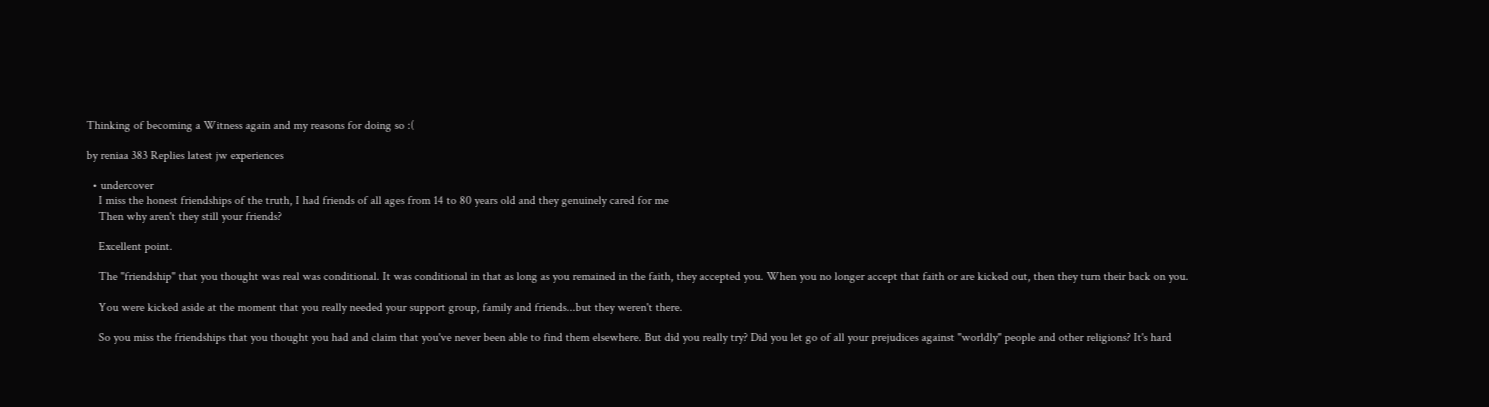Thinking of becoming a Witness again and my reasons for doing so :(

by reniaa 383 Replies latest jw experiences

  • undercover
    I miss the honest friendships of the truth, I had friends of all ages from 14 to 80 years old and they genuinely cared for me
    Then why aren't they still your friends?

    Excellent point.

    The "friendship" that you thought was real was conditional. It was conditional in that as long as you remained in the faith, they accepted you. When you no longer accept that faith or are kicked out, then they turn their back on you.

    You were kicked aside at the moment that you really needed your support group, family and friends...but they weren't there.

    So you miss the friendships that you thought you had and claim that you've never been able to find them elsewhere. But did you really try? Did you let go of all your prejudices against "worldly" people and other religions? It's hard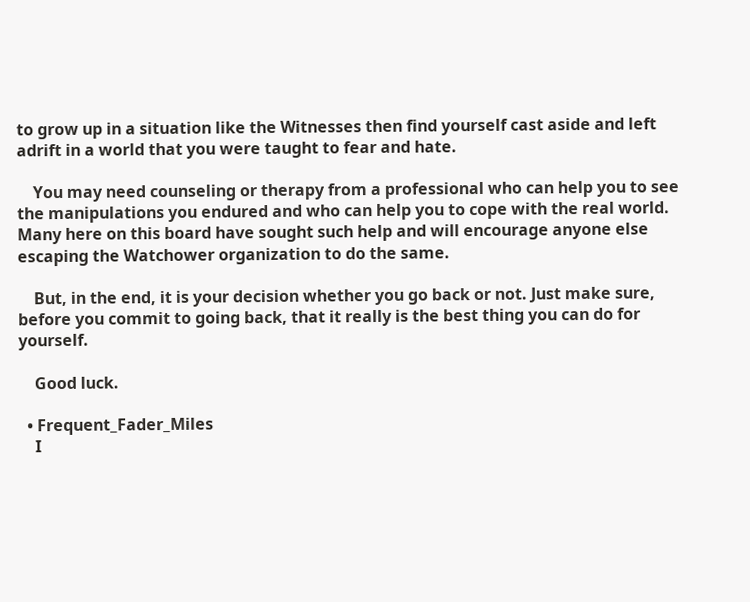to grow up in a situation like the Witnesses then find yourself cast aside and left adrift in a world that you were taught to fear and hate.

    You may need counseling or therapy from a professional who can help you to see the manipulations you endured and who can help you to cope with the real world. Many here on this board have sought such help and will encourage anyone else escaping the Watchower organization to do the same.

    But, in the end, it is your decision whether you go back or not. Just make sure, before you commit to going back, that it really is the best thing you can do for yourself.

    Good luck.

  • Frequent_Fader_Miles
    I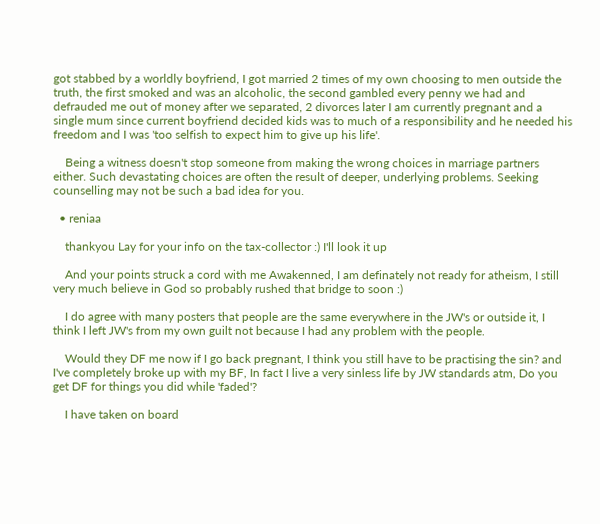got stabbed by a worldly boyfriend, I got married 2 times of my own choosing to men outside the truth, the first smoked and was an alcoholic, the second gambled every penny we had and defrauded me out of money after we separated, 2 divorces later I am currently pregnant and a single mum since current boyfriend decided kids was to much of a responsibility and he needed his freedom and I was 'too selfish to expect him to give up his life'.

    Being a witness doesn't stop someone from making the wrong choices in marriage partners either. Such devastating choices are often the result of deeper, underlying problems. Seeking counselling may not be such a bad idea for you.

  • reniaa

    thankyou Lay for your info on the tax-collector :) I'll look it up

    And your points struck a cord with me Awakenned, I am definately not ready for atheism, I still very much believe in God so probably rushed that bridge to soon :)

    I do agree with many posters that people are the same everywhere in the JW's or outside it, I think I left JW's from my own guilt not because I had any problem with the people.

    Would they DF me now if I go back pregnant, I think you still have to be practising the sin? and I've completely broke up with my BF, In fact I live a very sinless life by JW standards atm, Do you get DF for things you did while 'faded'?

    I have taken on board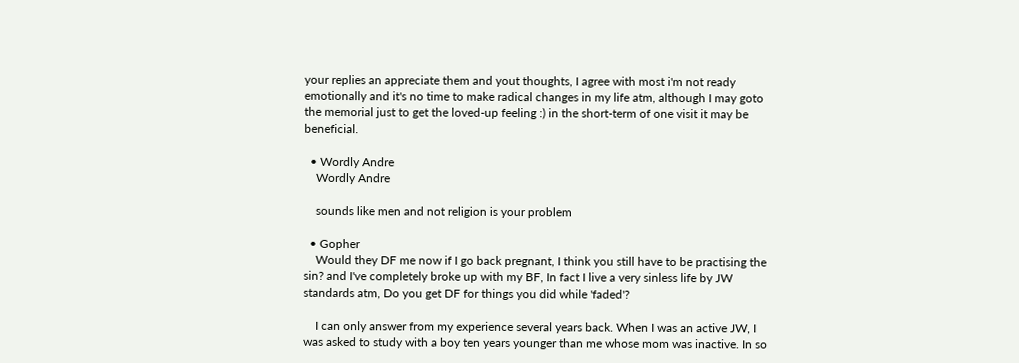your replies an appreciate them and yout thoughts, I agree with most i'm not ready emotionally and it's no time to make radical changes in my life atm, although I may goto the memorial just to get the loved-up feeling :) in the short-term of one visit it may be beneficial.

  • Wordly Andre
    Wordly Andre

    sounds like men and not religion is your problem

  • Gopher
    Would they DF me now if I go back pregnant, I think you still have to be practising the sin? and I've completely broke up with my BF, In fact I live a very sinless life by JW standards atm, Do you get DF for things you did while 'faded'?

    I can only answer from my experience several years back. When I was an active JW, I was asked to study with a boy ten years younger than me whose mom was inactive. In so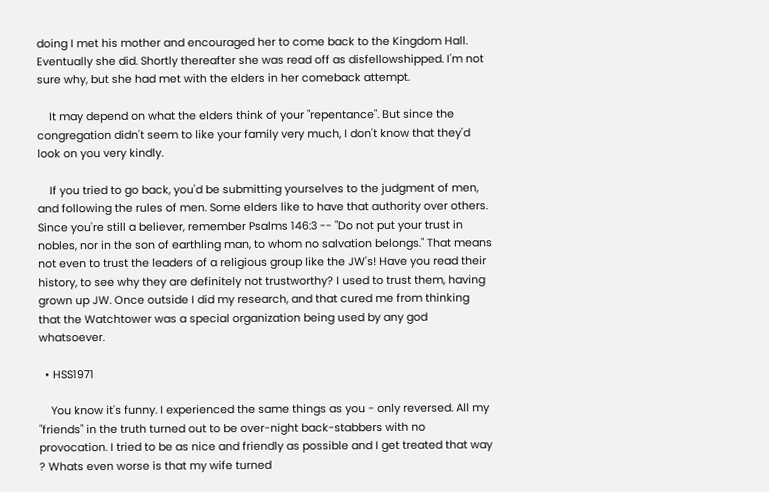doing I met his mother and encouraged her to come back to the Kingdom Hall. Eventually she did. Shortly thereafter she was read off as disfellowshipped. I'm not sure why, but she had met with the elders in her comeback attempt.

    It may depend on what the elders think of your "repentance". But since the congregation didn't seem to like your family very much, I don't know that they'd look on you very kindly.

    If you tried to go back, you'd be submitting yourselves to the judgment of men, and following the rules of men. Some elders like to have that authority over others. Since you're still a believer, remember Psalms 146:3 -- "Do not put your trust in nobles, nor in the son of earthling man, to whom no salvation belongs." That means not even to trust the leaders of a religious group like the JW's! Have you read their history, to see why they are definitely not trustworthy? I used to trust them, having grown up JW. Once outside I did my research, and that cured me from thinking that the Watchtower was a special organization being used by any god whatsoever.

  • HSS1971

    You know it's funny. I experienced the same things as you - only reversed. All my "friends" in the truth turned out to be over-night back-stabbers with no provocation. I tried to be as nice and friendly as possible and I get treated that way ? Whats even worse is that my wife turned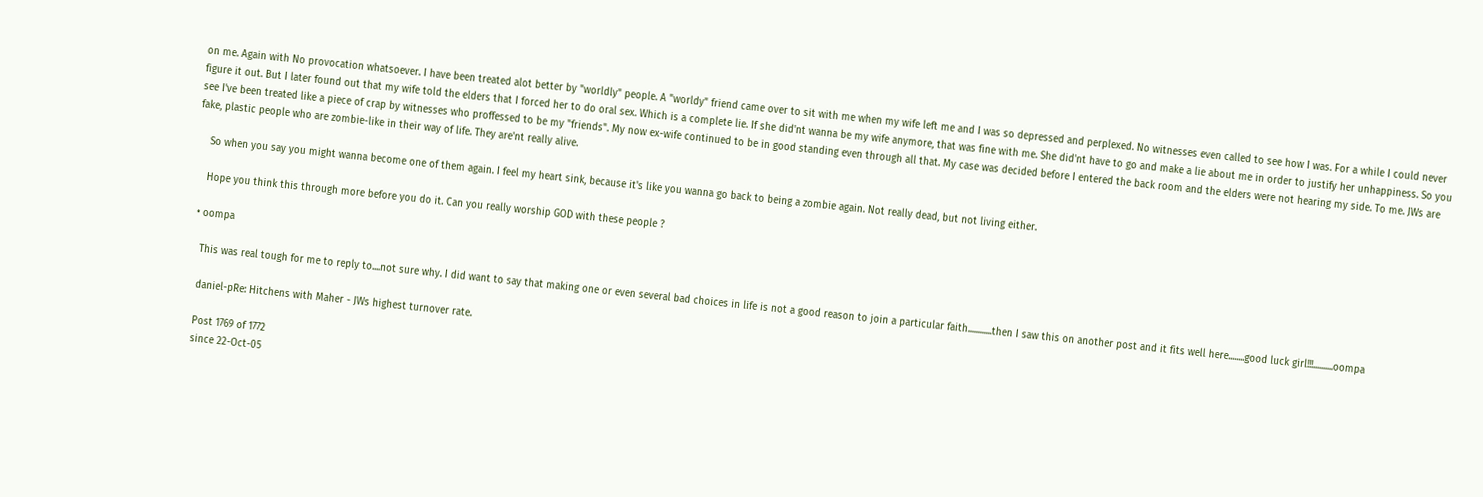on me. Again with No provocation whatsoever. I have been treated alot better by "worldly" people. A "worldy" friend came over to sit with me when my wife left me and I was so depressed and perplexed. No witnesses even called to see how I was. For a while I could never figure it out. But I later found out that my wife told the elders that I forced her to do oral sex. Which is a complete lie. If she did'nt wanna be my wife anymore, that was fine with me. She did'nt have to go and make a lie about me in order to justify her unhappiness. So you see I've been treated like a piece of crap by witnesses who proffessed to be my "friends". My now ex-wife continued to be in good standing even through all that. My case was decided before I entered the back room and the elders were not hearing my side. To me. JWs are fake, plastic people who are zombie-like in their way of life. They are'nt really alive.

    So when you say you might wanna become one of them again. I feel my heart sink, because it's like you wanna go back to being a zombie again. Not really dead, but not living either.

    Hope you think this through more before you do it. Can you really worship GOD with these people ?

  • oompa

    This was real tough for me to reply to....not sure why. I did want to say that making one or even several bad choices in life is not a good reason to join a particular faith............then I saw this on another post and it fits well here........good luck girl!!!..........oompa

    daniel-pRe: Hitchens with Maher - JWs highest turnover rate.

    Post 1769 of 1772
    since 22-Oct-05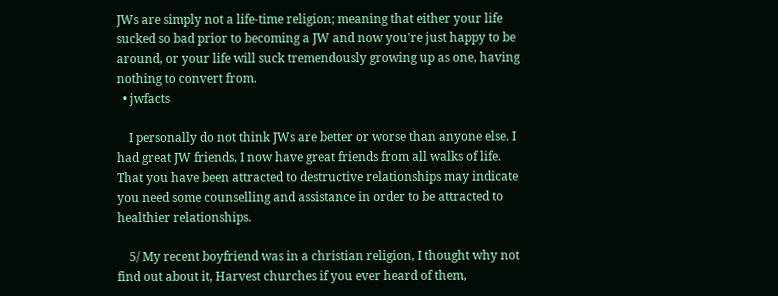JWs are simply not a life-time religion; meaning that either your life sucked so bad prior to becoming a JW and now you're just happy to be around, or your life will suck tremendously growing up as one, having nothing to convert from.
  • jwfacts

    I personally do not think JWs are better or worse than anyone else. I had great JW friends, I now have great friends from all walks of life. That you have been attracted to destructive relationships may indicate you need some counselling and assistance in order to be attracted to healthier relationships.

    5/ My recent boyfriend was in a christian religion, I thought why not find out about it, Harvest churches if you ever heard of them,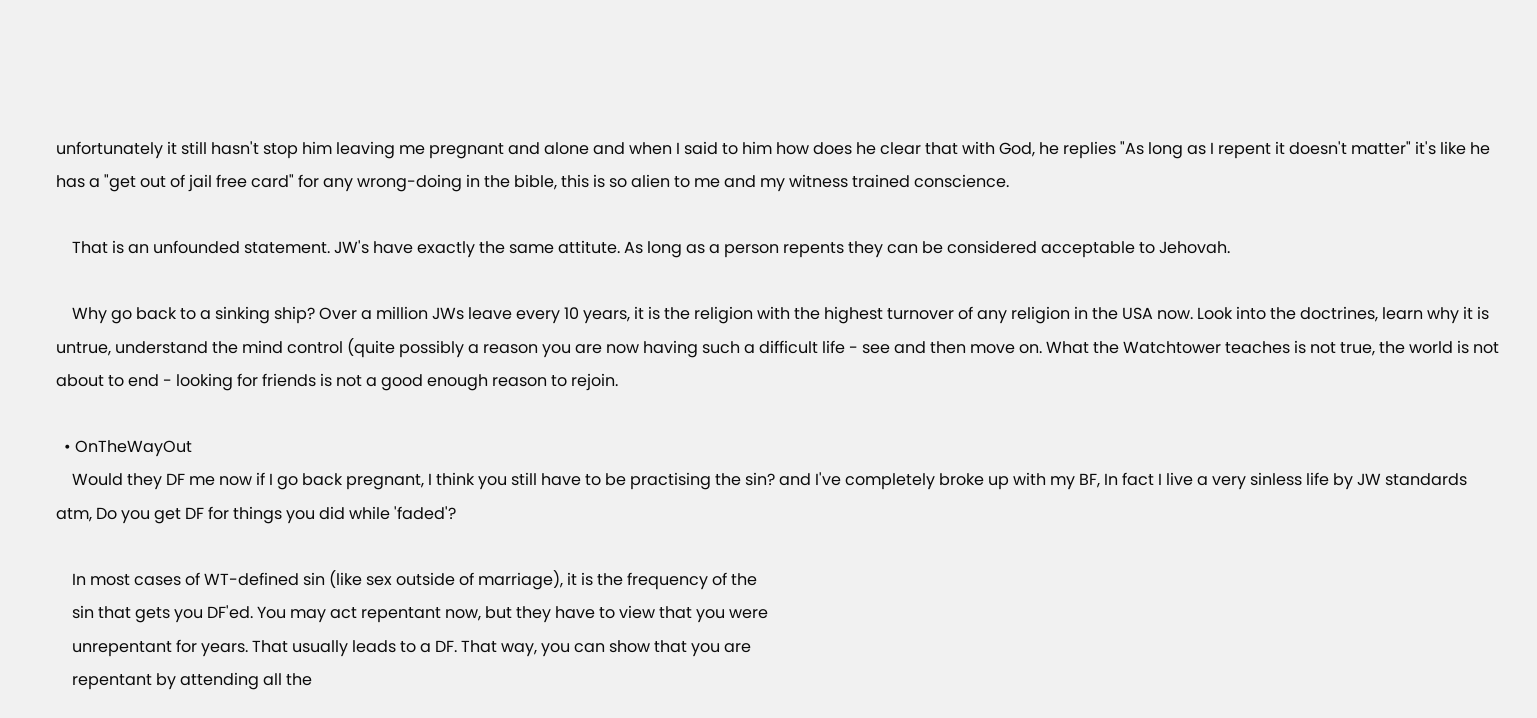unfortunately it still hasn't stop him leaving me pregnant and alone and when I said to him how does he clear that with God, he replies "As long as I repent it doesn't matter" it's like he has a "get out of jail free card" for any wrong-doing in the bible, this is so alien to me and my witness trained conscience.

    That is an unfounded statement. JW's have exactly the same attitute. As long as a person repents they can be considered acceptable to Jehovah.

    Why go back to a sinking ship? Over a million JWs leave every 10 years, it is the religion with the highest turnover of any religion in the USA now. Look into the doctrines, learn why it is untrue, understand the mind control (quite possibly a reason you are now having such a difficult life - see and then move on. What the Watchtower teaches is not true, the world is not about to end - looking for friends is not a good enough reason to rejoin.

  • OnTheWayOut
    Would they DF me now if I go back pregnant, I think you still have to be practising the sin? and I've completely broke up with my BF, In fact I live a very sinless life by JW standards atm, Do you get DF for things you did while 'faded'?

    In most cases of WT-defined sin (like sex outside of marriage), it is the frequency of the
    sin that gets you DF'ed. You may act repentant now, but they have to view that you were
    unrepentant for years. That usually leads to a DF. That way, you can show that you are
    repentant by attending all the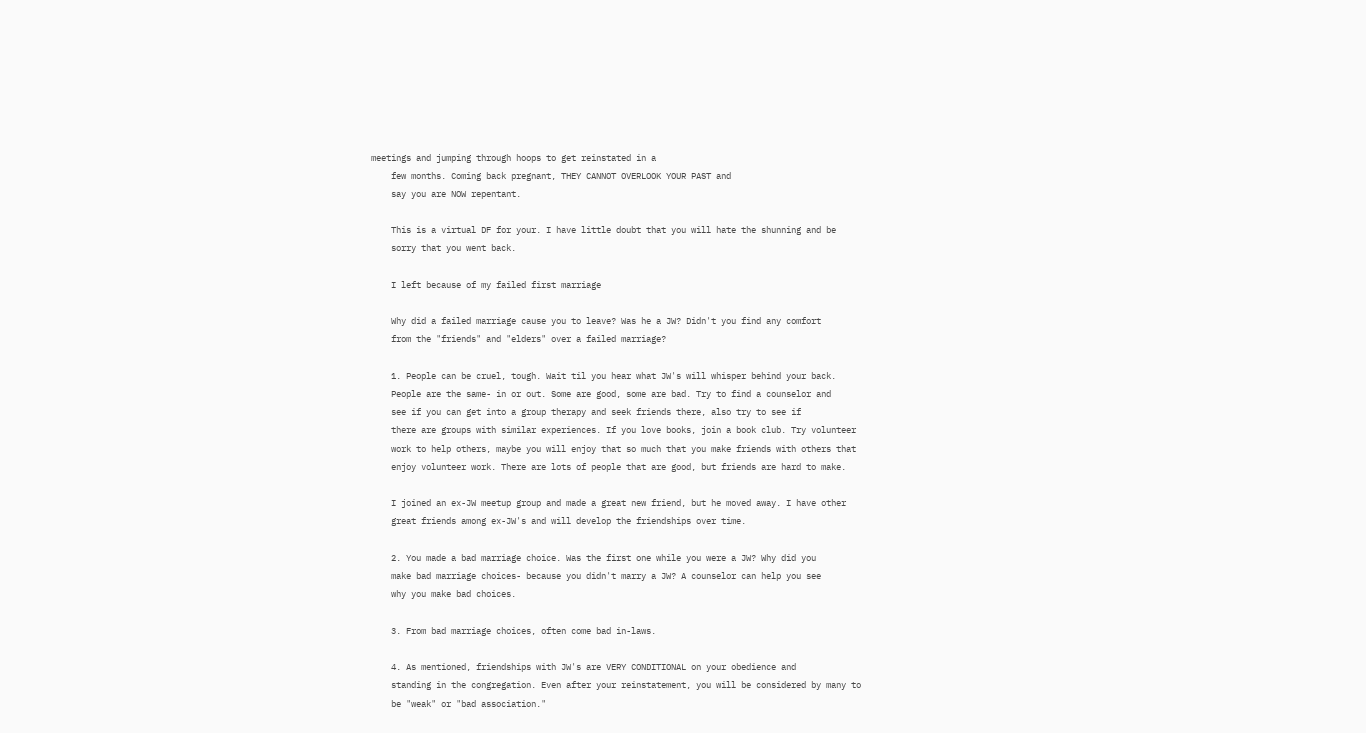meetings and jumping through hoops to get reinstated in a
    few months. Coming back pregnant, THEY CANNOT OVERLOOK YOUR PAST and
    say you are NOW repentant.

    This is a virtual DF for your. I have little doubt that you will hate the shunning and be
    sorry that you went back.

    I left because of my failed first marriage

    Why did a failed marriage cause you to leave? Was he a JW? Didn't you find any comfort
    from the "friends" and "elders" over a failed marriage?

    1. People can be cruel, tough. Wait til you hear what JW's will whisper behind your back.
    People are the same- in or out. Some are good, some are bad. Try to find a counselor and
    see if you can get into a group therapy and seek friends there, also try to see if
    there are groups with similar experiences. If you love books, join a book club. Try volunteer
    work to help others, maybe you will enjoy that so much that you make friends with others that
    enjoy volunteer work. There are lots of people that are good, but friends are hard to make.

    I joined an ex-JW meetup group and made a great new friend, but he moved away. I have other
    great friends among ex-JW's and will develop the friendships over time.

    2. You made a bad marriage choice. Was the first one while you were a JW? Why did you
    make bad marriage choices- because you didn't marry a JW? A counselor can help you see
    why you make bad choices.

    3. From bad marriage choices, often come bad in-laws.

    4. As mentioned, friendships with JW's are VERY CONDITIONAL on your obedience and
    standing in the congregation. Even after your reinstatement, you will be considered by many to
    be "weak" or "bad association."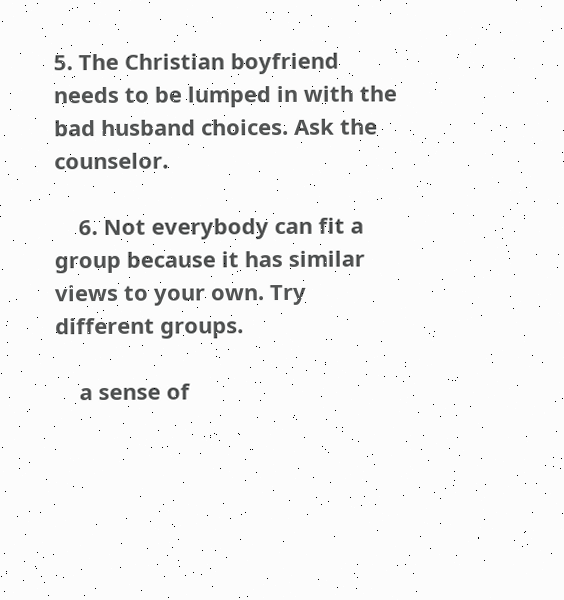5. The Christian boyfriend needs to be lumped in with the bad husband choices. Ask the counselor.

    6. Not everybody can fit a group because it has similar views to your own. Try different groups.

    a sense of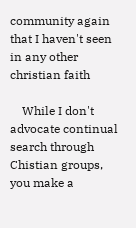community again that I haven't seen in any other christian faith

    While I don't advocate continual search through Chistian groups, you make a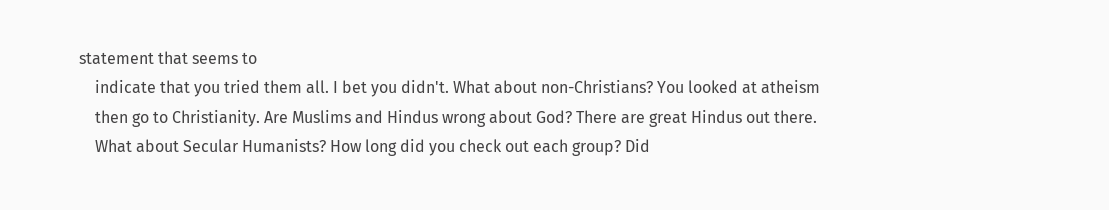statement that seems to
    indicate that you tried them all. I bet you didn't. What about non-Christians? You looked at atheism
    then go to Christianity. Are Muslims and Hindus wrong about God? There are great Hindus out there.
    What about Secular Humanists? How long did you check out each group? Did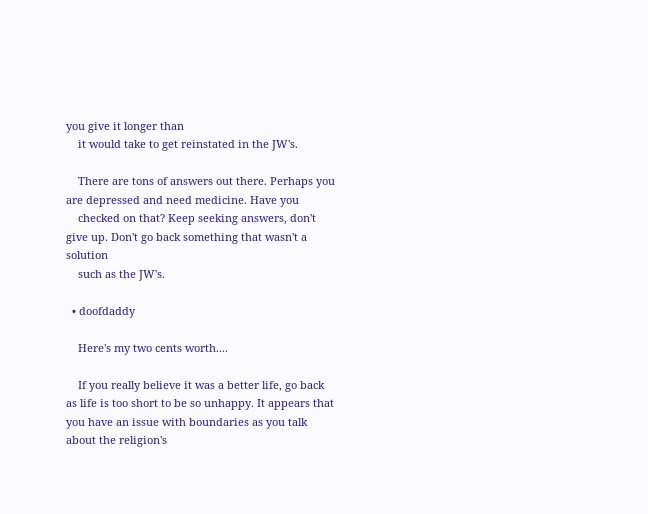you give it longer than
    it would take to get reinstated in the JW's.

    There are tons of answers out there. Perhaps you are depressed and need medicine. Have you
    checked on that? Keep seeking answers, don't give up. Don't go back something that wasn't a solution
    such as the JW's.

  • doofdaddy

    Here's my two cents worth....

    If you really believe it was a better life, go back as life is too short to be so unhappy. It appears that you have an issue with boundaries as you talk about the religion's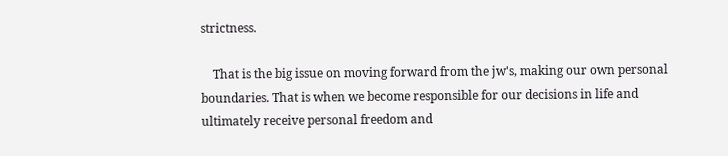strictness.

    That is the big issue on moving forward from the jw's, making our own personal boundaries. That is when we become responsible for our decisions in life and ultimately receive personal freedom and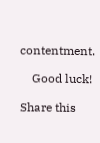contentment.

    Good luck!

Share this